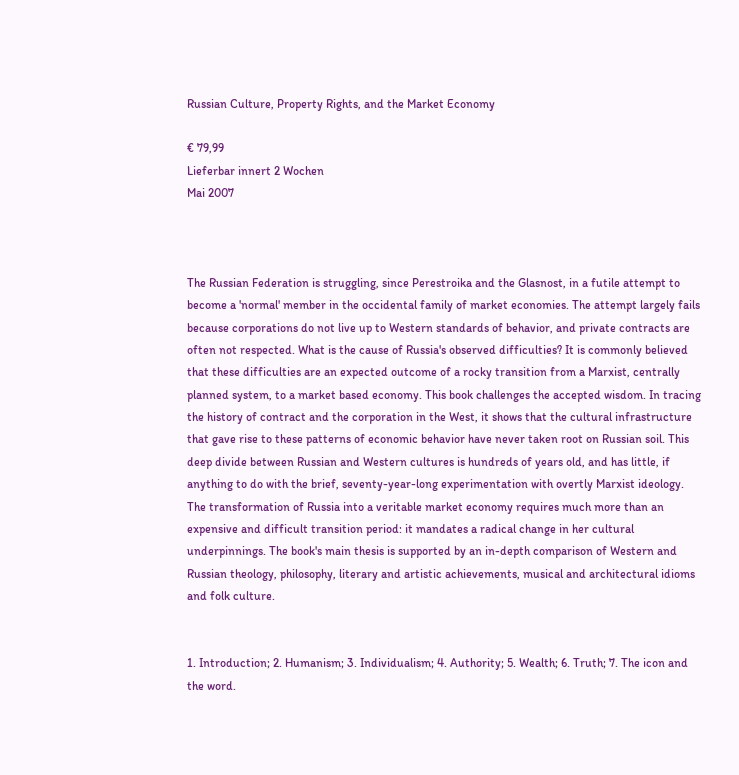Russian Culture, Property Rights, and the Market Economy

€ 79,99
Lieferbar innert 2 Wochen
Mai 2007



The Russian Federation is struggling, since Perestroika and the Glasnost, in a futile attempt to become a 'normal' member in the occidental family of market economies. The attempt largely fails because corporations do not live up to Western standards of behavior, and private contracts are often not respected. What is the cause of Russia's observed difficulties? It is commonly believed that these difficulties are an expected outcome of a rocky transition from a Marxist, centrally planned system, to a market based economy. This book challenges the accepted wisdom. In tracing the history of contract and the corporation in the West, it shows that the cultural infrastructure that gave rise to these patterns of economic behavior have never taken root on Russian soil. This deep divide between Russian and Western cultures is hundreds of years old, and has little, if anything to do with the brief, seventy-year-long experimentation with overtly Marxist ideology. The transformation of Russia into a veritable market economy requires much more than an expensive and difficult transition period: it mandates a radical change in her cultural underpinnings. The book's main thesis is supported by an in-depth comparison of Western and Russian theology, philosophy, literary and artistic achievements, musical and architectural idioms and folk culture.


1. Introduction; 2. Humanism; 3. Individualism; 4. Authority; 5. Wealth; 6. Truth; 7. The icon and the word.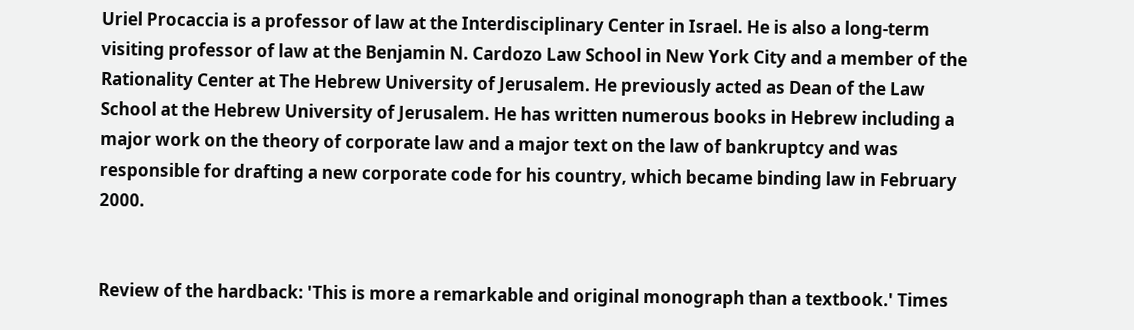Uriel Procaccia is a professor of law at the Interdisciplinary Center in Israel. He is also a long-term visiting professor of law at the Benjamin N. Cardozo Law School in New York City and a member of the Rationality Center at The Hebrew University of Jerusalem. He previously acted as Dean of the Law School at the Hebrew University of Jerusalem. He has written numerous books in Hebrew including a major work on the theory of corporate law and a major text on the law of bankruptcy and was responsible for drafting a new corporate code for his country, which became binding law in February 2000.


Review of the hardback: 'This is more a remarkable and original monograph than a textbook.' Times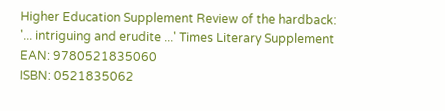Higher Education Supplement Review of the hardback: '... intriguing and erudite ...' Times Literary Supplement
EAN: 9780521835060
ISBN: 0521835062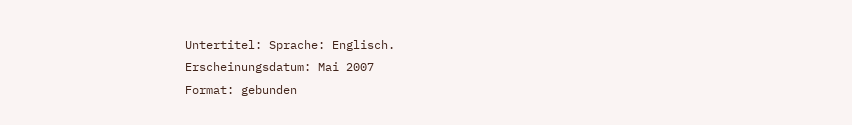Untertitel: Sprache: Englisch.
Erscheinungsdatum: Mai 2007
Format: gebunden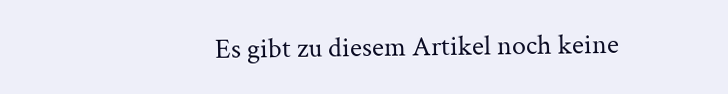Es gibt zu diesem Artikel noch keine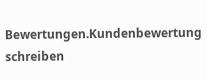Bewertungen.Kundenbewertung schreiben